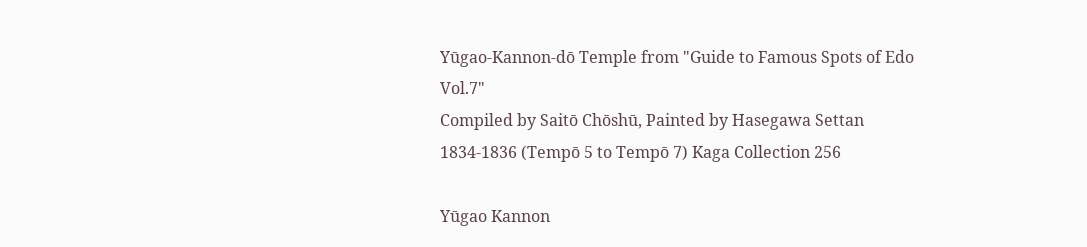Yūgao-Kannon-dō Temple from "Guide to Famous Spots of Edo Vol.7"
Compiled by Saitō Chōshū, Painted by Hasegawa Settan 1834-1836 (Tempō 5 to Tempō 7) Kaga Collection 256

Yūgao Kannon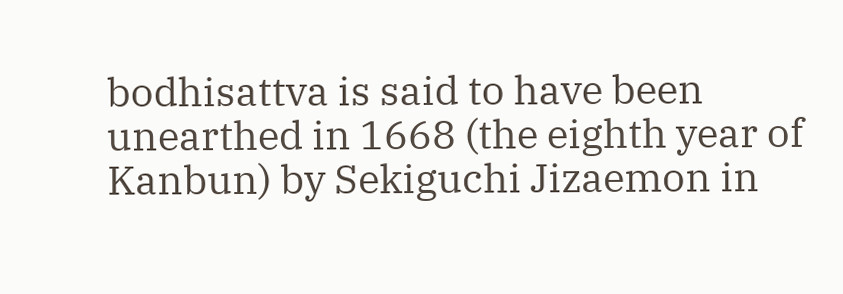bodhisattva is said to have been unearthed in 1668 (the eighth year of Kanbun) by Sekiguchi Jizaemon in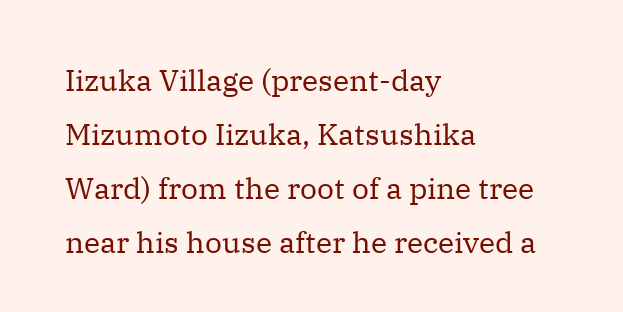Iizuka Village (present-day Mizumoto Iizuka, Katsushika Ward) from the root of a pine tree near his house after he received a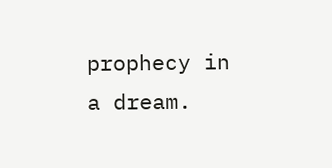prophecy in a dream.